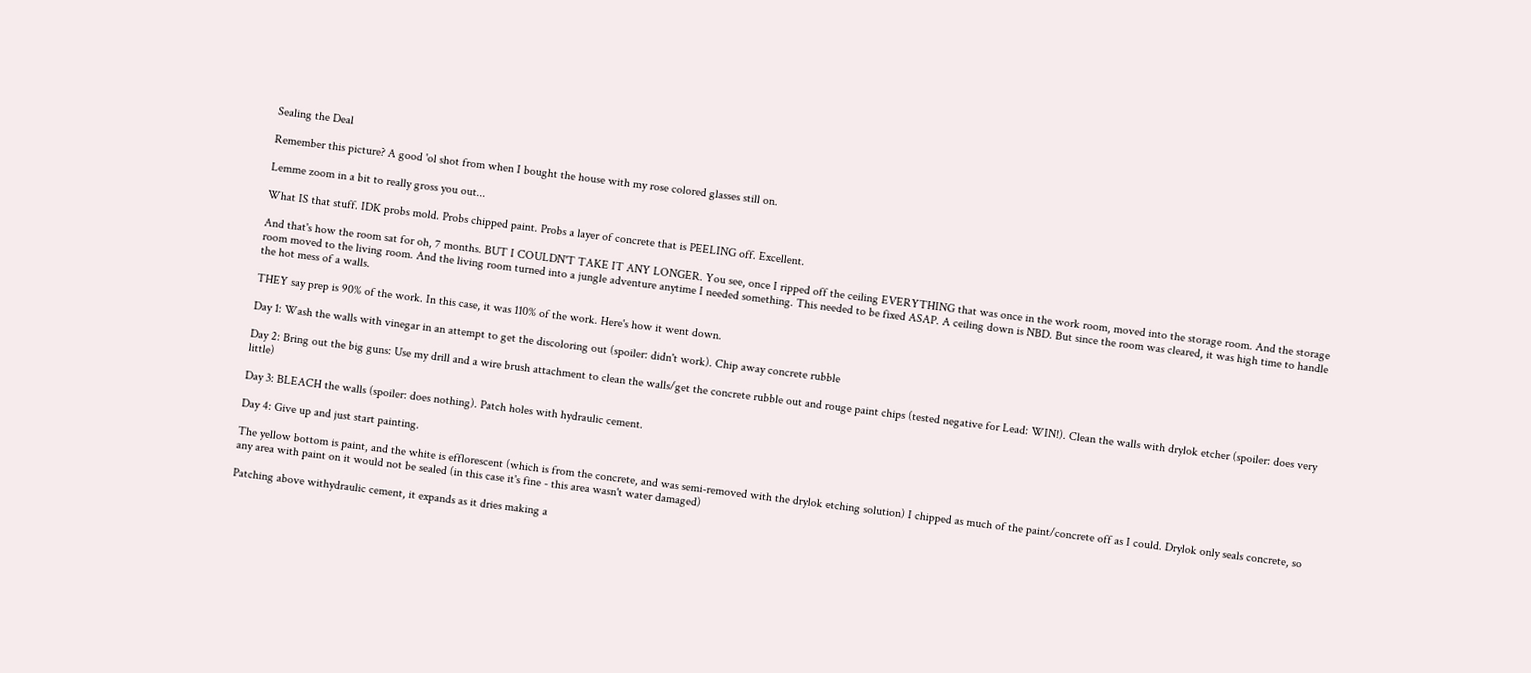Sealing the Deal

Remember this picture? A good 'ol shot from when I bought the house with my rose colored glasses still on.

Lemme zoom in a bit to really gross you out...

What IS that stuff. IDK probs mold. Probs chipped paint. Probs a layer of concrete that is PEELING off. Excellent.

And that's how the room sat for oh, 7 months. BUT I COULDN'T TAKE IT ANY LONGER. You see, once I ripped off the ceiling EVERYTHING that was once in the work room, moved into the storage room. And the storage room moved to the living room. And the living room turned into a jungle adventure anytime I needed something. This needed to be fixed ASAP. A ceiling down is NBD. But since the room was cleared, it was high time to handle the hot mess of a walls.

THEY say prep is 90% of the work. In this case, it was 110% of the work. Here's how it went down.

Day 1: Wash the walls with vinegar in an attempt to get the discoloring out (spoiler: didn't work). Chip away concrete rubble

Day 2: Bring out the big guns: Use my drill and a wire brush attachment to clean the walls/get the concrete rubble out and rouge paint chips (tested negative for Lead: WIN!). Clean the walls with drylok etcher (spoiler: does very little)

Day 3: BLEACH the walls (spoiler: does nothing). Patch holes with hydraulic cement.

Day 4: Give up and just start painting.

The yellow bottom is paint, and the white is efflorescent (which is from the concrete, and was semi-removed with the drylok etching solution) I chipped as much of the paint/concrete off as I could. Drylok only seals concrete, so any area with paint on it would not be sealed (in this case it's fine - this area wasn't water damaged)

Patching above withydraulic cement, it expands as it dries making a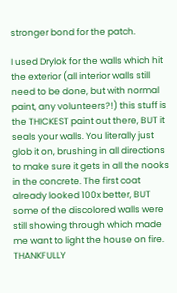stronger bond for the patch.

I used Drylok for the walls which hit the exterior (all interior walls still need to be done, but with normal paint, any volunteers?!) this stuff is the THICKEST paint out there, BUT it seals your walls. You literally just glob it on, brushing in all directions to make sure it gets in all the nooks in the concrete. The first coat already looked 100x better, BUT some of the discolored walls were still showing through which made me want to light the house on fire. THANKFULLY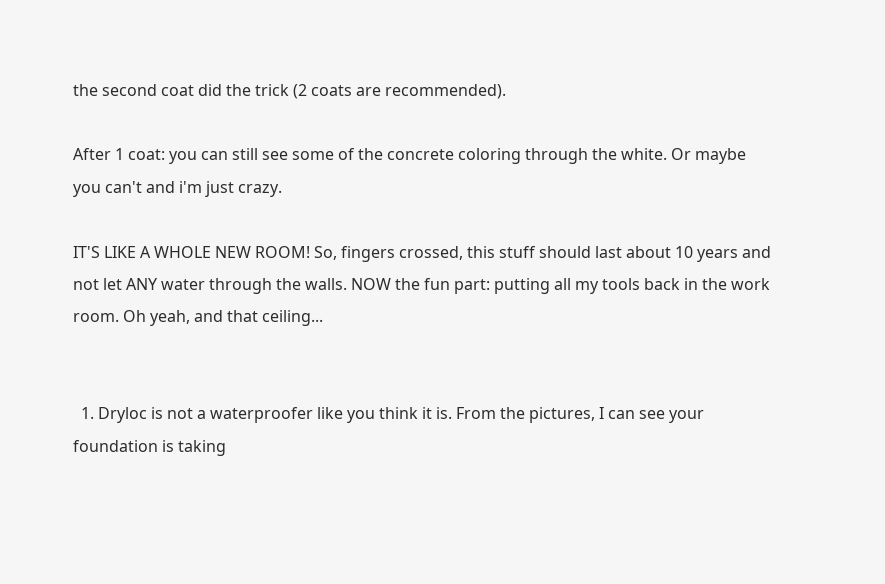the second coat did the trick (2 coats are recommended).

After 1 coat: you can still see some of the concrete coloring through the white. Or maybe you can't and i'm just crazy.

IT'S LIKE A WHOLE NEW ROOM! So, fingers crossed, this stuff should last about 10 years and not let ANY water through the walls. NOW the fun part: putting all my tools back in the work room. Oh yeah, and that ceiling...


  1. Dryloc is not a waterproofer like you think it is. From the pictures, I can see your foundation is taking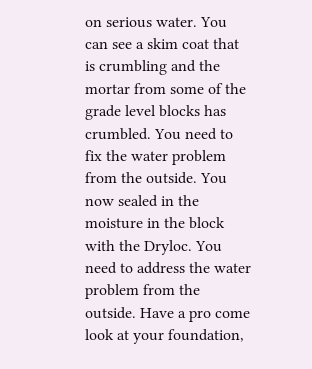on serious water. You can see a skim coat that is crumbling and the mortar from some of the grade level blocks has crumbled. You need to fix the water problem from the outside. You now sealed in the moisture in the block with the Dryloc. You need to address the water problem from the outside. Have a pro come look at your foundation,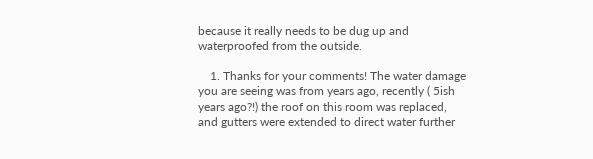because it really needs to be dug up and waterproofed from the outside.

    1. Thanks for your comments! The water damage you are seeing was from years ago, recently ( 5ish years ago?!) the roof on this room was replaced, and gutters were extended to direct water further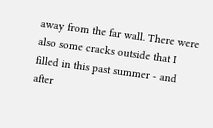away from the far wall. There were also some cracks outside that I filled in this past summer - and after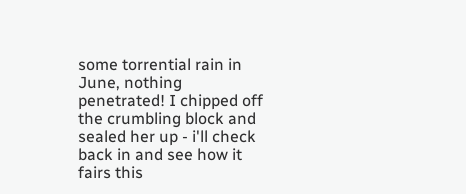some torrential rain in June, nothing penetrated! I chipped off the crumbling block and sealed her up - i'll check back in and see how it fairs this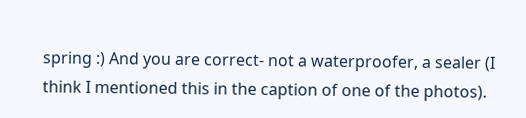spring :) And you are correct- not a waterproofer, a sealer (I think I mentioned this in the caption of one of the photos).